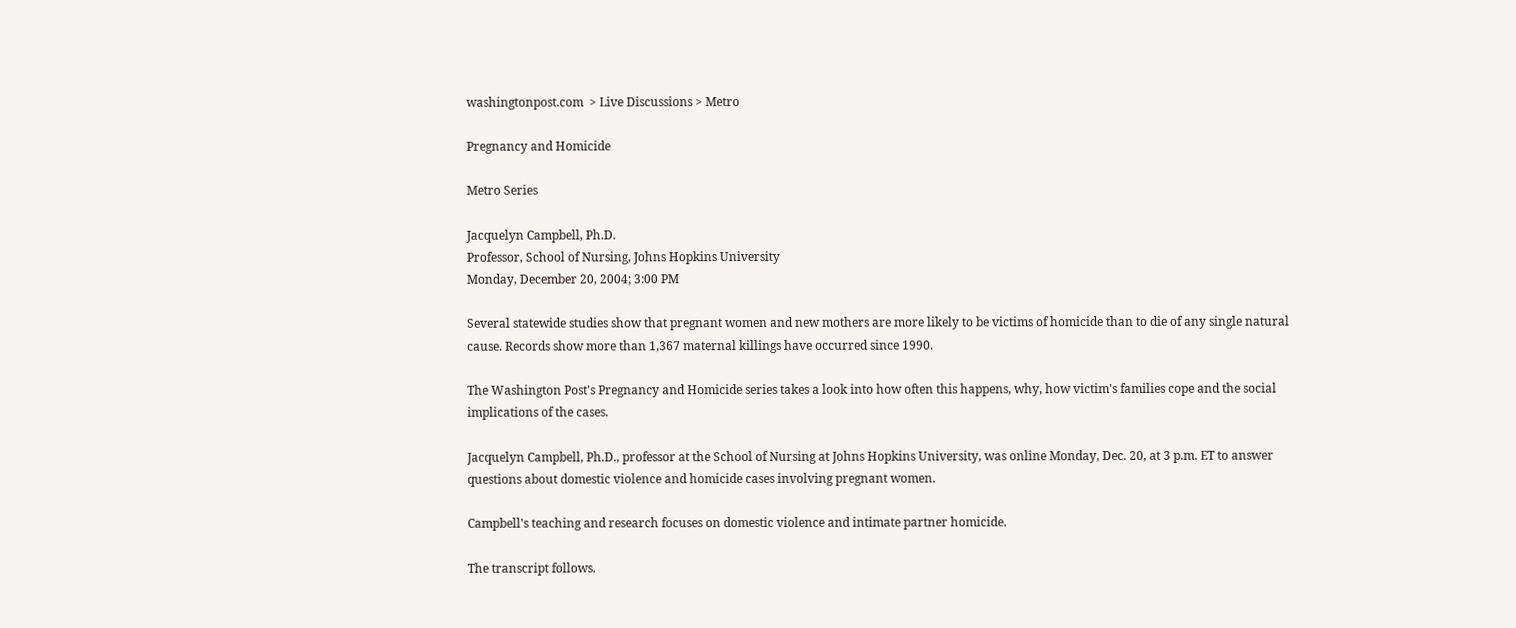washingtonpost.com  > Live Discussions > Metro

Pregnancy and Homicide

Metro Series

Jacquelyn Campbell, Ph.D.
Professor, School of Nursing, Johns Hopkins University
Monday, December 20, 2004; 3:00 PM

Several statewide studies show that pregnant women and new mothers are more likely to be victims of homicide than to die of any single natural cause. Records show more than 1,367 maternal killings have occurred since 1990.

The Washington Post's Pregnancy and Homicide series takes a look into how often this happens, why, how victim's families cope and the social implications of the cases.

Jacquelyn Campbell, Ph.D., professor at the School of Nursing at Johns Hopkins University, was online Monday, Dec. 20, at 3 p.m. ET to answer questions about domestic violence and homicide cases involving pregnant women.

Campbell's teaching and research focuses on domestic violence and intimate partner homicide.

The transcript follows.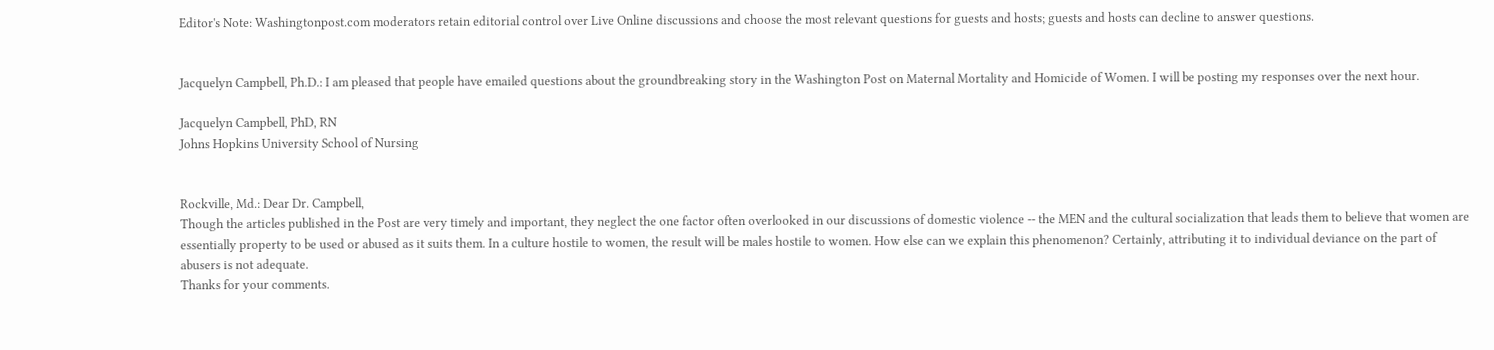Editor's Note: Washingtonpost.com moderators retain editorial control over Live Online discussions and choose the most relevant questions for guests and hosts; guests and hosts can decline to answer questions.


Jacquelyn Campbell, Ph.D.: I am pleased that people have emailed questions about the groundbreaking story in the Washington Post on Maternal Mortality and Homicide of Women. I will be posting my responses over the next hour.

Jacquelyn Campbell, PhD, RN
Johns Hopkins University School of Nursing


Rockville, Md.: Dear Dr. Campbell,
Though the articles published in the Post are very timely and important, they neglect the one factor often overlooked in our discussions of domestic violence -- the MEN and the cultural socialization that leads them to believe that women are essentially property to be used or abused as it suits them. In a culture hostile to women, the result will be males hostile to women. How else can we explain this phenomenon? Certainly, attributing it to individual deviance on the part of abusers is not adequate.
Thanks for your comments.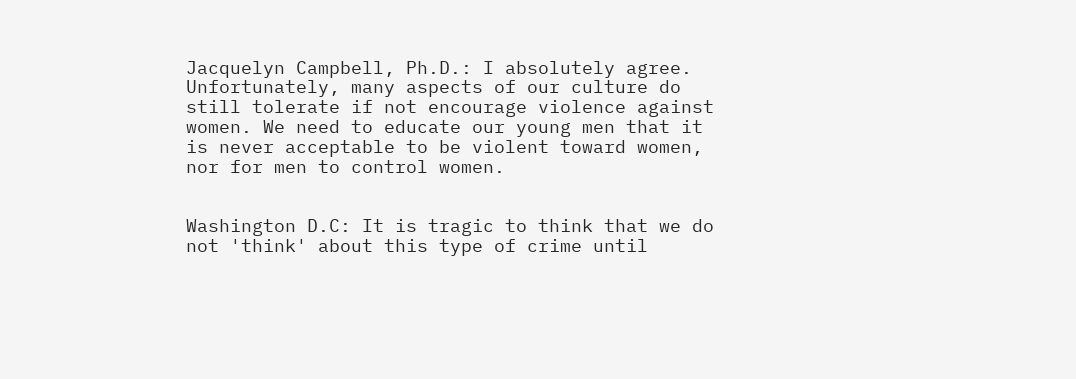Jacquelyn Campbell, Ph.D.: I absolutely agree. Unfortunately, many aspects of our culture do still tolerate if not encourage violence against women. We need to educate our young men that it is never acceptable to be violent toward women, nor for men to control women.


Washington D.C: It is tragic to think that we do not 'think' about this type of crime until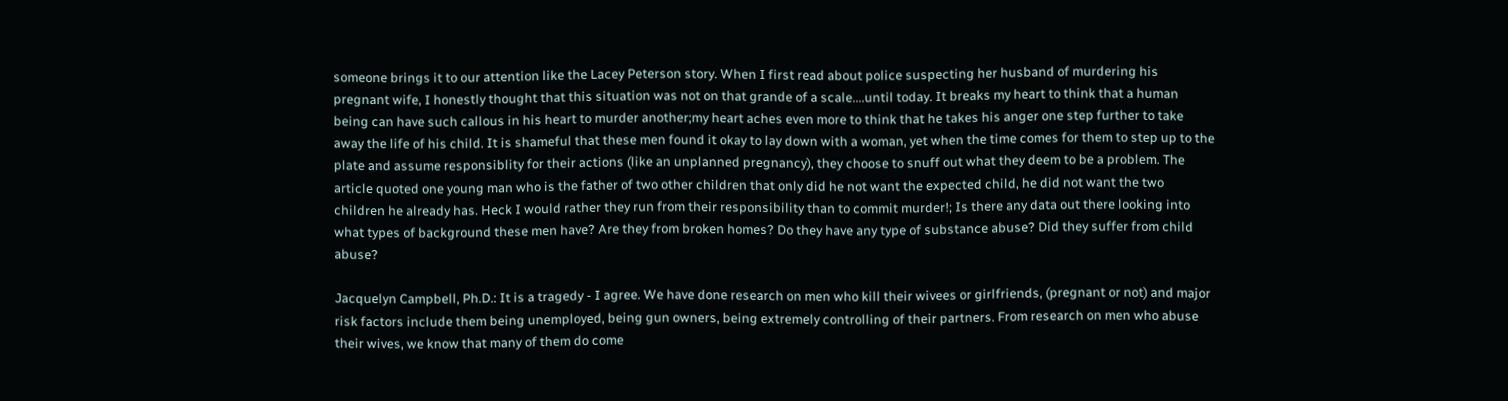someone brings it to our attention like the Lacey Peterson story. When I first read about police suspecting her husband of murdering his pregnant wife, I honestly thought that this situation was not on that grande of a scale....until today. It breaks my heart to think that a human being can have such callous in his heart to murder another;my heart aches even more to think that he takes his anger one step further to take away the life of his child. It is shameful that these men found it okay to lay down with a woman, yet when the time comes for them to step up to the plate and assume responsiblity for their actions (like an unplanned pregnancy), they choose to snuff out what they deem to be a problem. The article quoted one young man who is the father of two other children that only did he not want the expected child, he did not want the two children he already has. Heck I would rather they run from their responsibility than to commit murder!; Is there any data out there looking into what types of background these men have? Are they from broken homes? Do they have any type of substance abuse? Did they suffer from child abuse?

Jacquelyn Campbell, Ph.D.: It is a tragedy - I agree. We have done research on men who kill their wivees or girlfriends, (pregnant or not) and major risk factors include them being unemployed, being gun owners, being extremely controlling of their partners. From research on men who abuse their wives, we know that many of them do come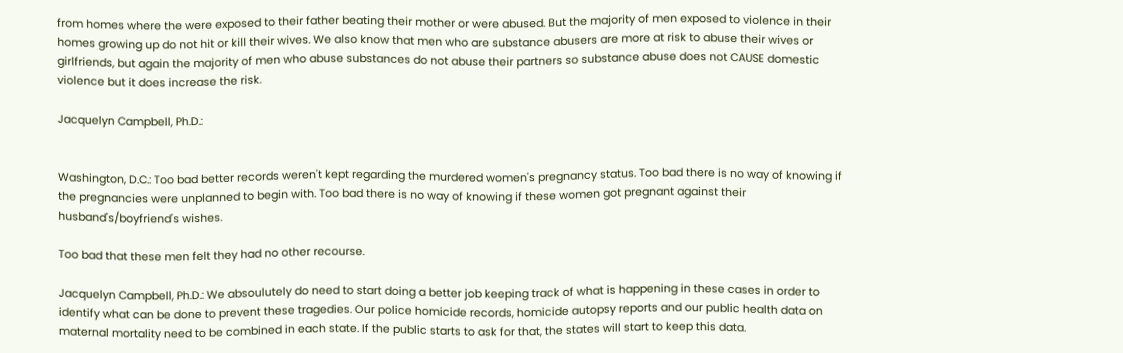from homes where the were exposed to their father beating their mother or were abused. But the majority of men exposed to violence in their homes growing up do not hit or kill their wives. We also know that men who are substance abusers are more at risk to abuse their wives or girlfriends, but again the majority of men who abuse substances do not abuse their partners so substance abuse does not CAUSE domestic violence but it does increase the risk.

Jacquelyn Campbell, Ph.D.:


Washington, D.C.: Too bad better records weren't kept regarding the murdered women's pregnancy status. Too bad there is no way of knowing if the pregnancies were unplanned to begin with. Too bad there is no way of knowing if these women got pregnant against their husband's/boyfriend's wishes.

Too bad that these men felt they had no other recourse.

Jacquelyn Campbell, Ph.D.: We absoulutely do need to start doing a better job keeping track of what is happening in these cases in order to identify what can be done to prevent these tragedies. Our police homicide records, homicide autopsy reports and our public health data on maternal mortality need to be combined in each state. If the public starts to ask for that, the states will start to keep this data.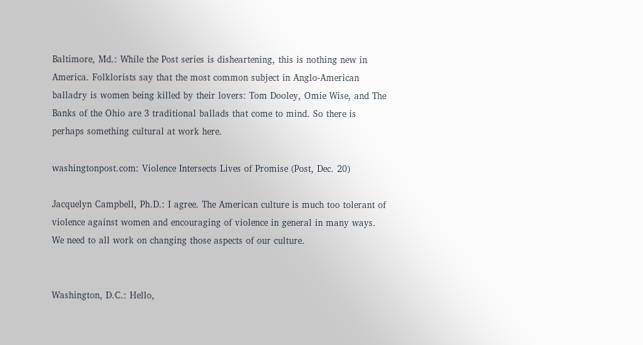Baltimore, Md.: While the Post series is disheartening, this is nothing new in America. Folklorists say that the most common subject in Anglo-American balladry is women being killed by their lovers: Tom Dooley, Omie Wise, and The Banks of the Ohio are 3 traditional ballads that come to mind. So there is perhaps something cultural at work here.

washingtonpost.com: Violence Intersects Lives of Promise (Post, Dec. 20)

Jacquelyn Campbell, Ph.D.: I agree. The American culture is much too tolerant of violence against women and encouraging of violence in general in many ways. We need to all work on changing those aspects of our culture.


Washington, D.C.: Hello,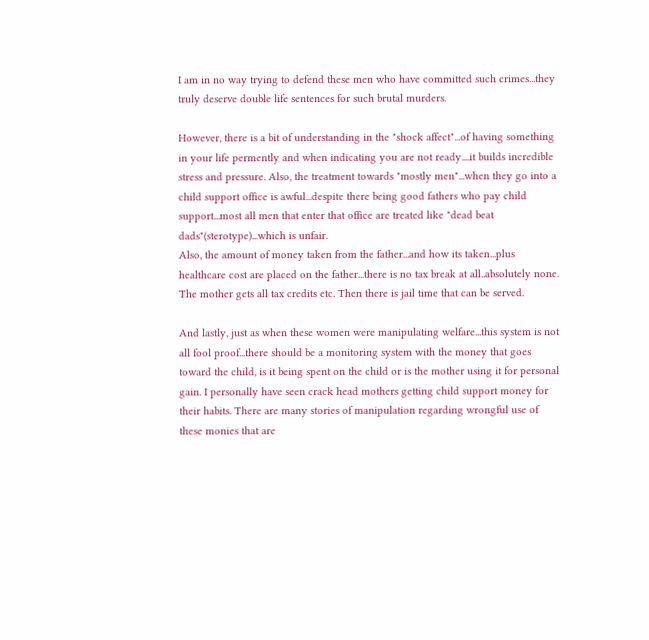I am in no way trying to defend these men who have committed such crimes...they truly deserve double life sentences for such brutal murders.

However, there is a bit of understanding in the "shock affect"...of having something in your life permently and when indicating you are not ready....it builds incredible stress and pressure. Also, the treatment towards "mostly men"...when they go into a child support office is awful...despite there being good fathers who pay child support...most all men that enter that office are treated like "dead beat dads"(sterotype)...which is unfair.
Also, the amount of money taken from the father...and how its taken...plus healthcare cost are placed on the father...there is no tax break at all..absolutely none. The mother gets all tax credits etc. Then there is jail time that can be served.

And lastly, just as when these women were manipulating welfare...this system is not all fool proof...there should be a monitoring system with the money that goes toward the child, is it being spent on the child or is the mother using it for personal gain. I personally have seen crack head mothers getting child support money for their habits. There are many stories of manipulation regarding wrongful use of these monies that are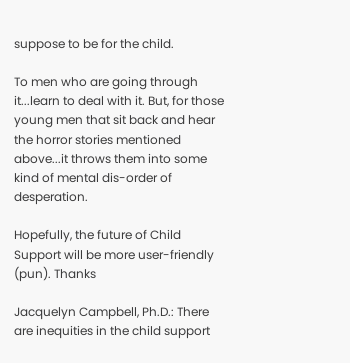suppose to be for the child.

To men who are going through it...learn to deal with it. But, for those young men that sit back and hear the horror stories mentioned above...it throws them into some kind of mental dis-order of desperation.

Hopefully, the future of Child Support will be more user-friendly (pun). Thanks

Jacquelyn Campbell, Ph.D.: There are inequities in the child support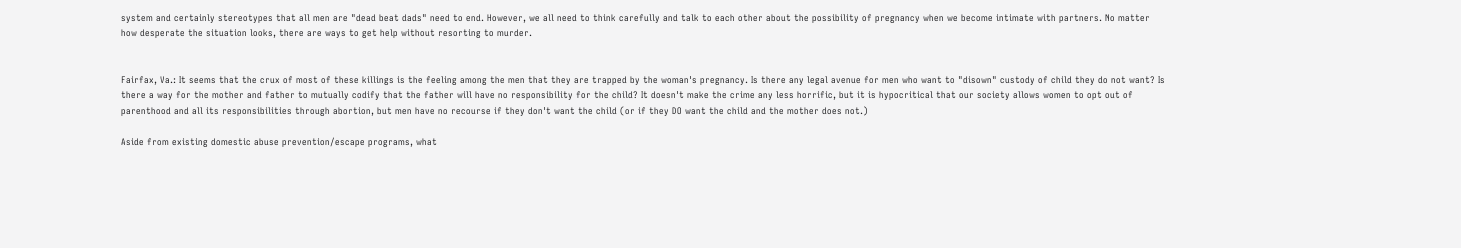system and certainly stereotypes that all men are "dead beat dads" need to end. However, we all need to think carefully and talk to each other about the possibility of pregnancy when we become intimate with partners. No matter how desperate the situation looks, there are ways to get help without resorting to murder.


Fairfax, Va.: It seems that the crux of most of these killings is the feeling among the men that they are trapped by the woman's pregnancy. Is there any legal avenue for men who want to "disown" custody of child they do not want? Is there a way for the mother and father to mutually codify that the father will have no responsibility for the child? It doesn't make the crime any less horrific, but it is hypocritical that our society allows women to opt out of parenthood and all its responsibilities through abortion, but men have no recourse if they don't want the child (or if they DO want the child and the mother does not.)

Aside from existing domestic abuse prevention/escape programs, what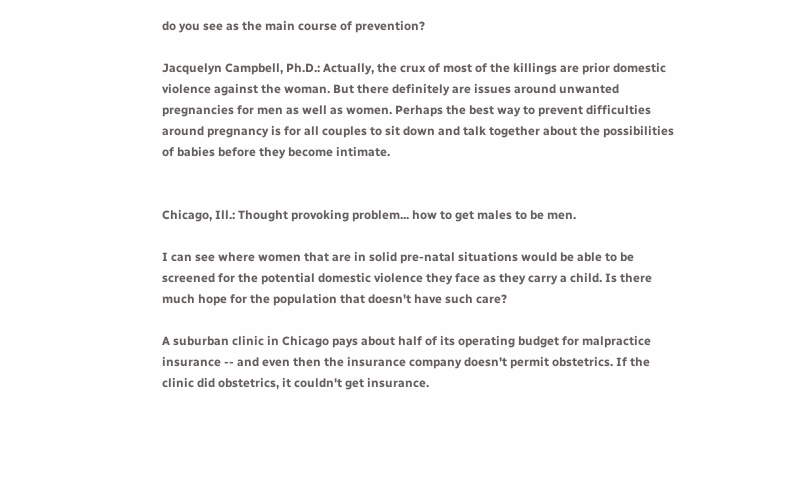do you see as the main course of prevention?

Jacquelyn Campbell, Ph.D.: Actually, the crux of most of the killings are prior domestic violence against the woman. But there definitely are issues around unwanted pregnancies for men as well as women. Perhaps the best way to prevent difficulties around pregnancy is for all couples to sit down and talk together about the possibilities of babies before they become intimate.


Chicago, Ill.: Thought provoking problem... how to get males to be men.

I can see where women that are in solid pre-natal situations would be able to be screened for the potential domestic violence they face as they carry a child. Is there much hope for the population that doesn't have such care?

A suburban clinic in Chicago pays about half of its operating budget for malpractice insurance -- and even then the insurance company doesn't permit obstetrics. If the clinic did obstetrics, it couldn't get insurance.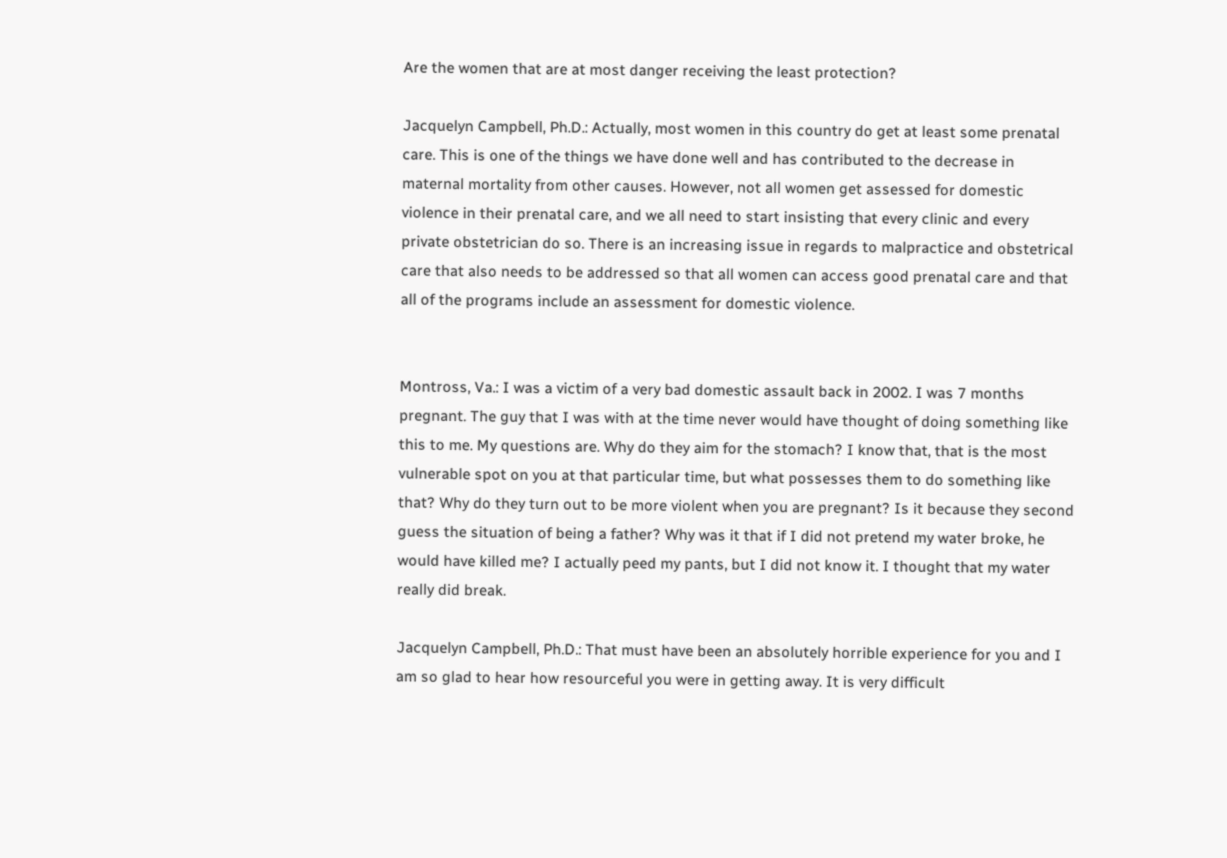Are the women that are at most danger receiving the least protection?

Jacquelyn Campbell, Ph.D.: Actually, most women in this country do get at least some prenatal care. This is one of the things we have done well and has contributed to the decrease in maternal mortality from other causes. However, not all women get assessed for domestic violence in their prenatal care, and we all need to start insisting that every clinic and every private obstetrician do so. There is an increasing issue in regards to malpractice and obstetrical care that also needs to be addressed so that all women can access good prenatal care and that all of the programs include an assessment for domestic violence.


Montross, Va.: I was a victim of a very bad domestic assault back in 2002. I was 7 months pregnant. The guy that I was with at the time never would have thought of doing something like this to me. My questions are. Why do they aim for the stomach? I know that, that is the most vulnerable spot on you at that particular time, but what possesses them to do something like that? Why do they turn out to be more violent when you are pregnant? Is it because they second guess the situation of being a father? Why was it that if I did not pretend my water broke, he would have killed me? I actually peed my pants, but I did not know it. I thought that my water really did break.

Jacquelyn Campbell, Ph.D.: That must have been an absolutely horrible experience for you and I am so glad to hear how resourceful you were in getting away. It is very difficult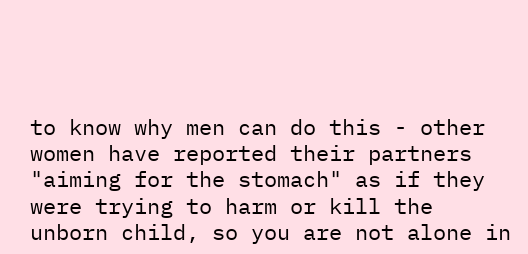to know why men can do this - other women have reported their partners "aiming for the stomach" as if they were trying to harm or kill the unborn child, so you are not alone in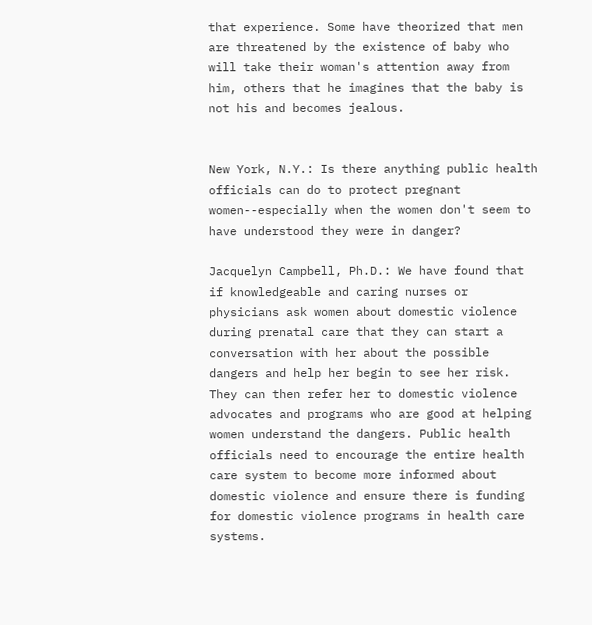that experience. Some have theorized that men are threatened by the existence of baby who will take their woman's attention away from him, others that he imagines that the baby is not his and becomes jealous.


New York, N.Y.: Is there anything public health officials can do to protect pregnant women--especially when the women don't seem to have understood they were in danger?

Jacquelyn Campbell, Ph.D.: We have found that if knowledgeable and caring nurses or physicians ask women about domestic violence during prenatal care that they can start a conversation with her about the possible dangers and help her begin to see her risk. They can then refer her to domestic violence advocates and programs who are good at helping women understand the dangers. Public health officials need to encourage the entire health care system to become more informed about domestic violence and ensure there is funding for domestic violence programs in health care systems.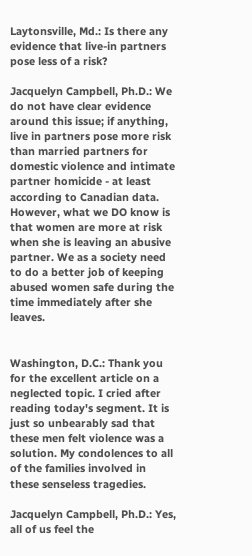Laytonsville, Md.: Is there any evidence that live-in partners pose less of a risk?

Jacquelyn Campbell, Ph.D.: We do not have clear evidence around this issue; if anything, live in partners pose more risk than married partners for domestic violence and intimate partner homicide - at least according to Canadian data. However, what we DO know is that women are more at risk when she is leaving an abusive partner. We as a society need to do a better job of keeping abused women safe during the time immediately after she leaves.


Washington, D.C.: Thank you for the excellent article on a neglected topic. I cried after reading today's segment. It is just so unbearably sad that these men felt violence was a solution. My condolences to all of the families involved in these senseless tragedies.

Jacquelyn Campbell, Ph.D.: Yes, all of us feel the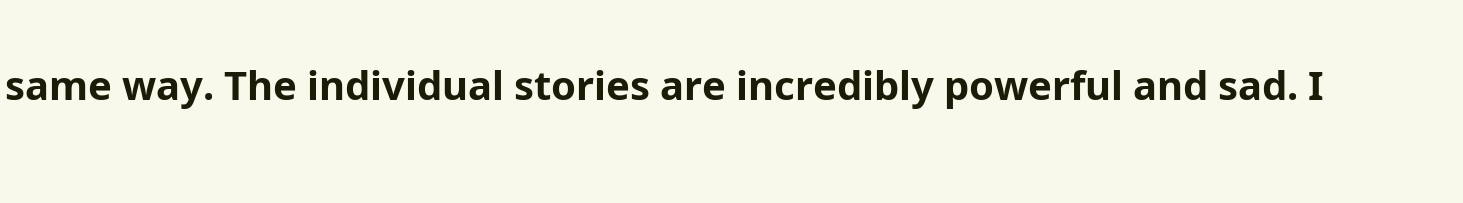same way. The individual stories are incredibly powerful and sad. I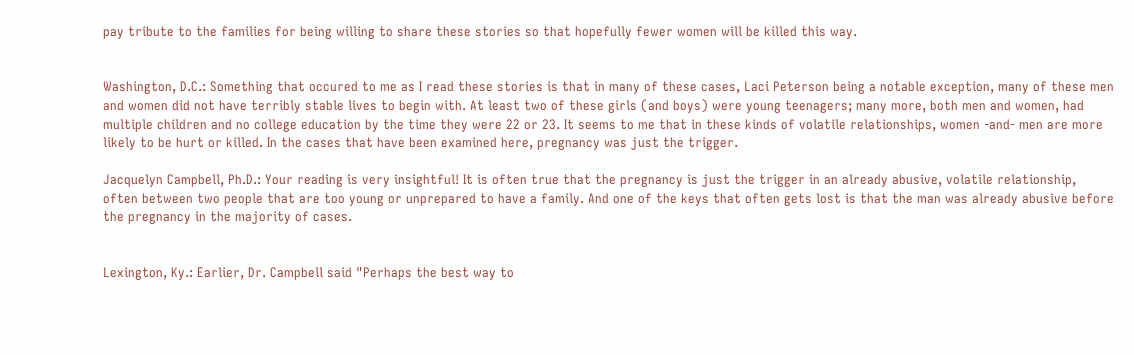pay tribute to the families for being willing to share these stories so that hopefully fewer women will be killed this way.


Washington, D.C.: Something that occured to me as I read these stories is that in many of these cases, Laci Peterson being a notable exception, many of these men and women did not have terribly stable lives to begin with. At least two of these girls (and boys) were young teenagers; many more, both men and women, had multiple children and no college education by the time they were 22 or 23. It seems to me that in these kinds of volatile relationships, women -and- men are more likely to be hurt or killed. In the cases that have been examined here, pregnancy was just the trigger.

Jacquelyn Campbell, Ph.D.: Your reading is very insightful! It is often true that the pregnancy is just the trigger in an already abusive, volatile relationship, often between two people that are too young or unprepared to have a family. And one of the keys that often gets lost is that the man was already abusive before the pregnancy in the majority of cases.


Lexington, Ky.: Earlier, Dr. Campbell said "Perhaps the best way to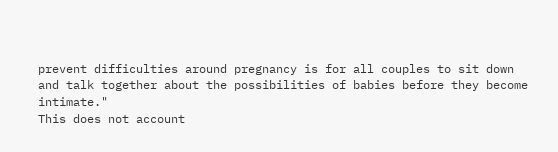prevent difficulties around pregnancy is for all couples to sit down and talk together about the possibilities of babies before they become intimate."
This does not account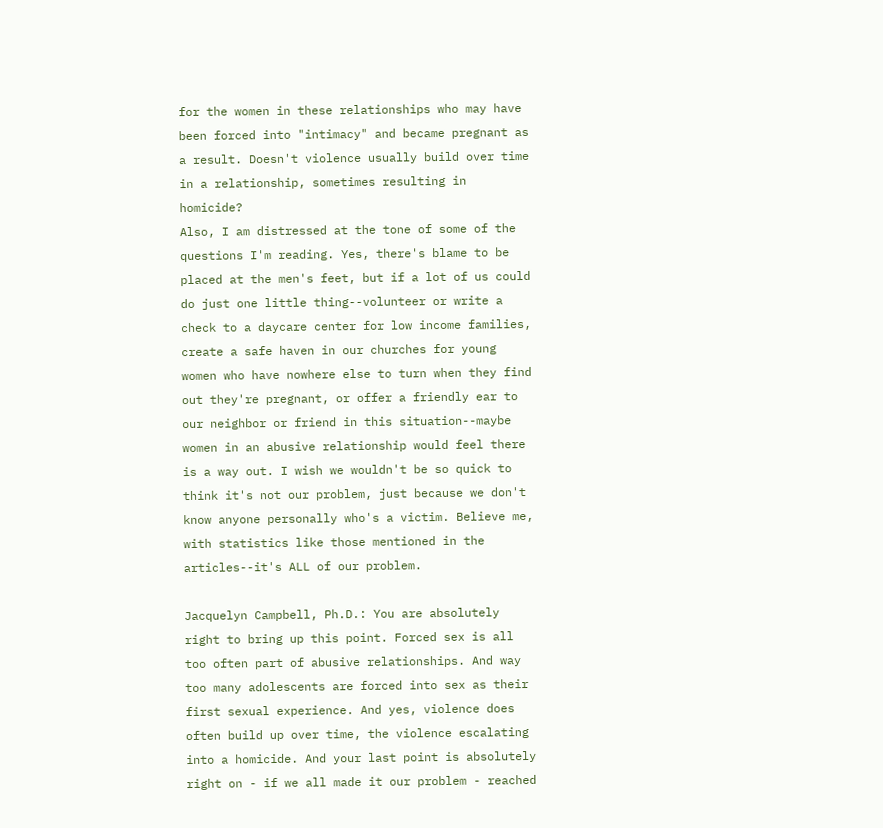for the women in these relationships who may have been forced into "intimacy" and became pregnant as a result. Doesn't violence usually build over time in a relationship, sometimes resulting in homicide?
Also, I am distressed at the tone of some of the questions I'm reading. Yes, there's blame to be placed at the men's feet, but if a lot of us could do just one little thing--volunteer or write a check to a daycare center for low income families,
create a safe haven in our churches for young women who have nowhere else to turn when they find out they're pregnant, or offer a friendly ear to our neighbor or friend in this situation--maybe women in an abusive relationship would feel there is a way out. I wish we wouldn't be so quick to think it's not our problem, just because we don't know anyone personally who's a victim. Believe me, with statistics like those mentioned in the articles--it's ALL of our problem.

Jacquelyn Campbell, Ph.D.: You are absolutely right to bring up this point. Forced sex is all too often part of abusive relationships. And way too many adolescents are forced into sex as their first sexual experience. And yes, violence does often build up over time, the violence escalating into a homicide. And your last point is absolutely right on - if we all made it our problem - reached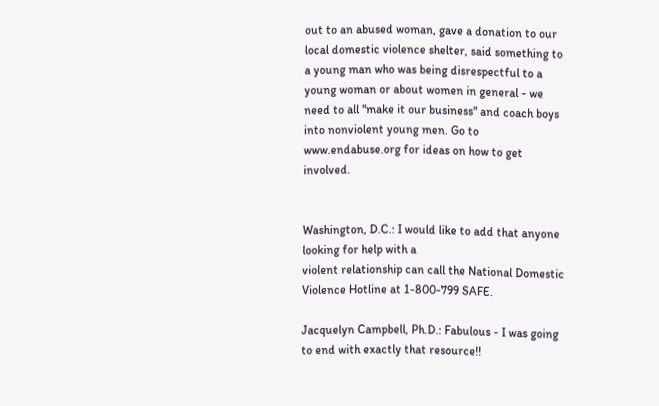out to an abused woman, gave a donation to our local domestic violence shelter, said something to a young man who was being disrespectful to a young woman or about women in general - we need to all "make it our business" and coach boys into nonviolent young men. Go to www.endabuse.org for ideas on how to get involved.


Washington, D.C.: I would like to add that anyone looking for help with a
violent relationship can call the National Domestic
Violence Hotline at 1-800-799 SAFE.

Jacquelyn Campbell, Ph.D.: Fabulous - I was going to end with exactly that resource!!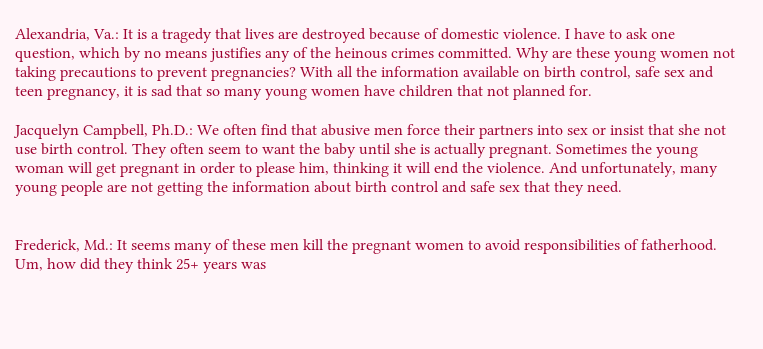Alexandria, Va.: It is a tragedy that lives are destroyed because of domestic violence. I have to ask one question, which by no means justifies any of the heinous crimes committed. Why are these young women not taking precautions to prevent pregnancies? With all the information available on birth control, safe sex and teen pregnancy, it is sad that so many young women have children that not planned for.

Jacquelyn Campbell, Ph.D.: We often find that abusive men force their partners into sex or insist that she not use birth control. They often seem to want the baby until she is actually pregnant. Sometimes the young woman will get pregnant in order to please him, thinking it will end the violence. And unfortunately, many young people are not getting the information about birth control and safe sex that they need.


Frederick, Md.: It seems many of these men kill the pregnant women to avoid responsibilities of fatherhood. Um, how did they think 25+ years was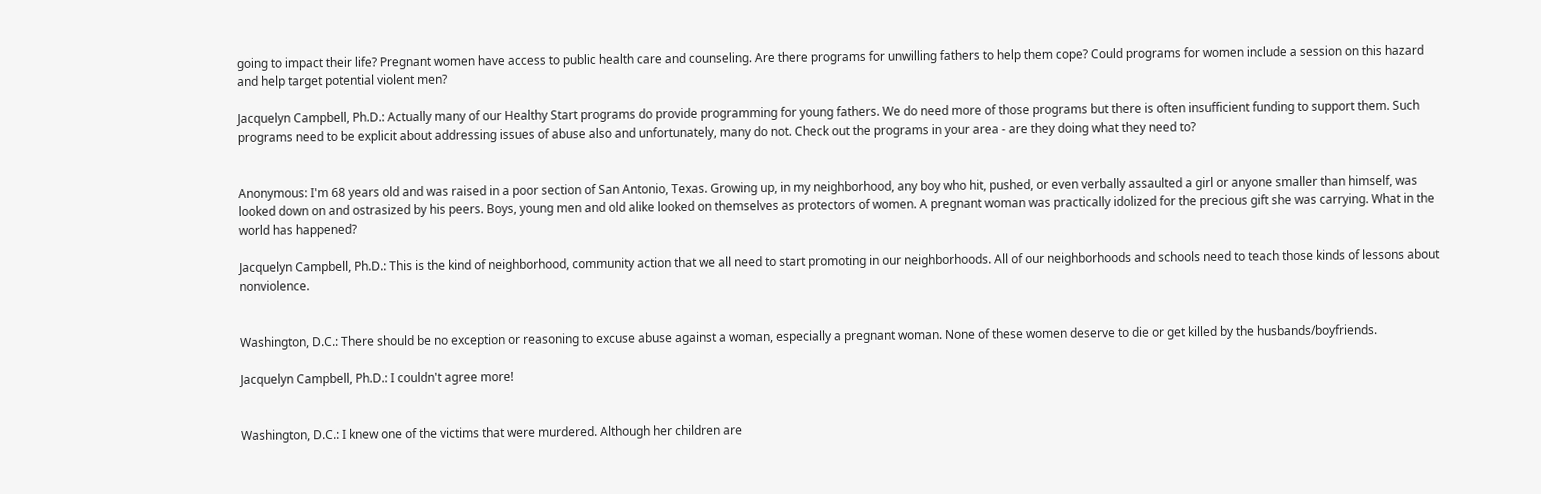going to impact their life? Pregnant women have access to public health care and counseling. Are there programs for unwilling fathers to help them cope? Could programs for women include a session on this hazard and help target potential violent men?

Jacquelyn Campbell, Ph.D.: Actually many of our Healthy Start programs do provide programming for young fathers. We do need more of those programs but there is often insufficient funding to support them. Such programs need to be explicit about addressing issues of abuse also and unfortunately, many do not. Check out the programs in your area - are they doing what they need to?


Anonymous: I'm 68 years old and was raised in a poor section of San Antonio, Texas. Growing up, in my neighborhood, any boy who hit, pushed, or even verbally assaulted a girl or anyone smaller than himself, was looked down on and ostrasized by his peers. Boys, young men and old alike looked on themselves as protectors of women. A pregnant woman was practically idolized for the precious gift she was carrying. What in the world has happened?

Jacquelyn Campbell, Ph.D.: This is the kind of neighborhood, community action that we all need to start promoting in our neighborhoods. All of our neighborhoods and schools need to teach those kinds of lessons about nonviolence.


Washington, D.C.: There should be no exception or reasoning to excuse abuse against a woman, especially a pregnant woman. None of these women deserve to die or get killed by the husbands/boyfriends.

Jacquelyn Campbell, Ph.D.: I couldn't agree more!


Washington, D.C.: I knew one of the victims that were murdered. Although her children are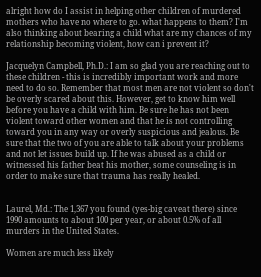alright how do I assist in helping other children of murdered mothers who have no where to go. what happens to them? I'm also thinking about bearing a child what are my chances of my relationship becoming violent, how can i prevent it?

Jacquelyn Campbell, Ph.D.: I am so glad you are reaching out to these children - this is incredibly important work and more need to do so. Remember that most men are not violent so don't be overly scared about this. However, get to know him well before you have a child with him. Be sure he has not been violent toward other women and that he is not controlling toward you in any way or overly suspicious and jealous. Be sure that the two of you are able to talk about your problems and not let issues build up. If he was abused as a child or witnessed his father beat his mother, some counseling is in order to make sure that trauma has really healed.


Laurel, Md.: The 1,367 you found (yes-big caveat there) since 1990 amounts to about 100 per year, or about 0.5% of all murders in the United States.

Women are much less likely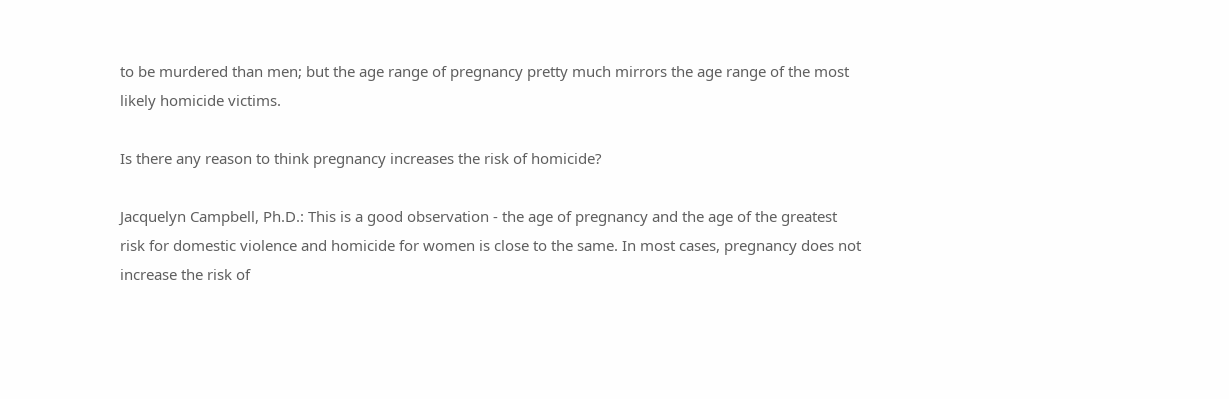to be murdered than men; but the age range of pregnancy pretty much mirrors the age range of the most likely homicide victims.

Is there any reason to think pregnancy increases the risk of homicide?

Jacquelyn Campbell, Ph.D.: This is a good observation - the age of pregnancy and the age of the greatest risk for domestic violence and homicide for women is close to the same. In most cases, pregnancy does not increase the risk of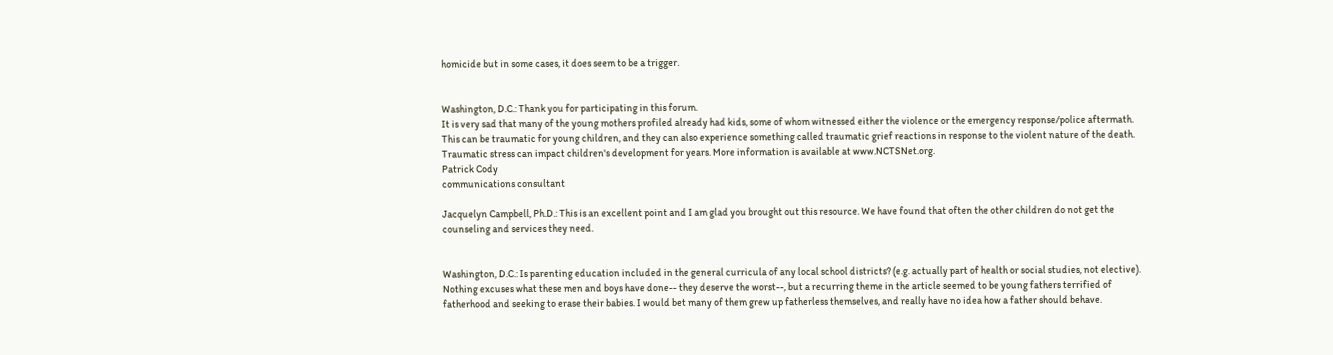homicide but in some cases, it does seem to be a trigger.


Washington, D.C.: Thank you for participating in this forum.
It is very sad that many of the young mothers profiled already had kids, some of whom witnessed either the violence or the emergency response/police aftermath. This can be traumatic for young children, and they can also experience something called traumatic grief reactions in response to the violent nature of the death. Traumatic stress can impact children's development for years. More information is available at www.NCTSNet.org.
Patrick Cody
communications consultant

Jacquelyn Campbell, Ph.D.: This is an excellent point and I am glad you brought out this resource. We have found that often the other children do not get the counseling and services they need.


Washington, D.C.: Is parenting education included in the general curricula of any local school districts? (e.g. actually part of health or social studies, not elective). Nothing excuses what these men and boys have done-- they deserve the worst--, but a recurring theme in the article seemed to be young fathers terrified of fatherhood and seeking to erase their babies. I would bet many of them grew up fatherless themselves, and really have no idea how a father should behave.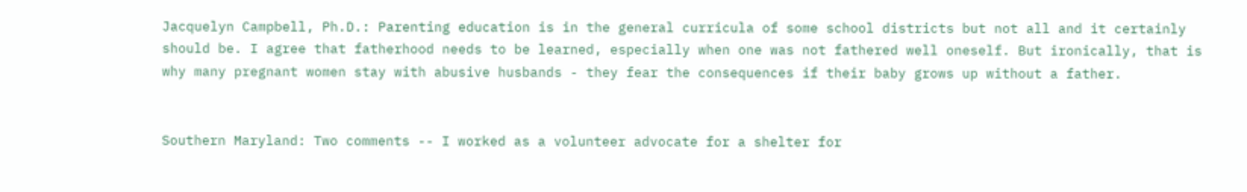Jacquelyn Campbell, Ph.D.: Parenting education is in the general curricula of some school districts but not all and it certainly should be. I agree that fatherhood needs to be learned, especially when one was not fathered well oneself. But ironically, that is why many pregnant women stay with abusive husbands - they fear the consequences if their baby grows up without a father.


Southern Maryland: Two comments -- I worked as a volunteer advocate for a shelter for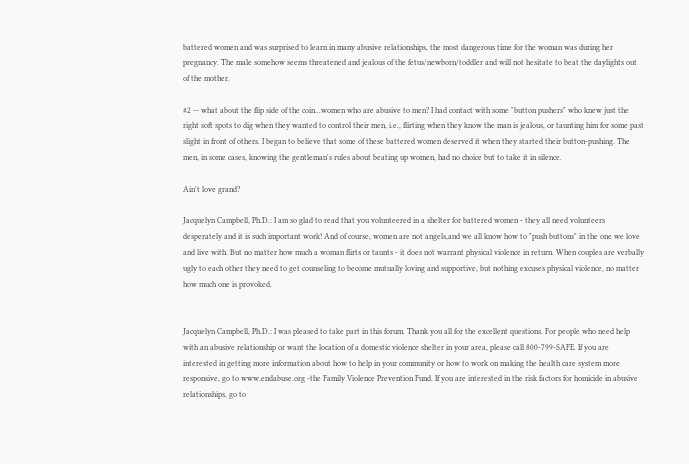battered women and was surprised to learn in many abusive relationships, the most dangerous time for the woman was during her pregnancy. The male somehow seems threatened and jealous of the fetus/newborn/toddler and will not hesitate to beat the daylights out of the mother.

#2 -- what about the flip side of the coin...women who are abusive to men? I had contact with some "button pushers" who knew just the right soft spots to dig when they wanted to control their men, i.e., flirting when they know the man is jealous, or taunting him for some past slight in front of others. I began to believe that some of these battered women deserved it when they started their button-pushing. The men, in some cases, knowing the gentleman's rules about beating up women, had no choice but to take it in silence.

Ain't love grand?

Jacquelyn Campbell, Ph.D.: I am so glad to read that you volunteered in a shelter for battered women - they all need volunteers desperately and it is such important work! And of course, women are not angels,and we all know how to "push buttons" in the one we love and live with. But no matter how much a woman flirts or taunts - it does not warrant physical violence in return. When couples are verbally ugly to each other they need to get counseling to become mutually loving and supportive, but nothing excuses physical violence, no matter how much one is provoked.


Jacquelyn Campbell, Ph.D.: I was pleased to take part in this forum. Thank you all for the excellent questions. For people who need help with an abusive relationship or want the location of a domestic violence shelter in your area, please call 800-799-SAFE. If you are interested in getting more information about how to help in your community or how to work on making the health care system more responsive, go to www.endabuse.org -the Family Violence Prevention Fund. If you are interested in the risk factors for homicide in abusive relationships, go to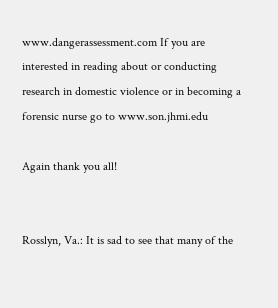www.dangerassessment.com If you are interested in reading about or conducting research in domestic violence or in becoming a forensic nurse go to www.son.jhmi.edu

Again thank you all!


Rosslyn, Va.: It is sad to see that many of the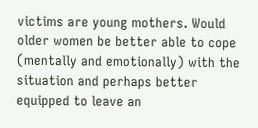victims are young mothers. Would older women be better able to cope (mentally and emotionally) with the situation and perhaps better equipped to leave an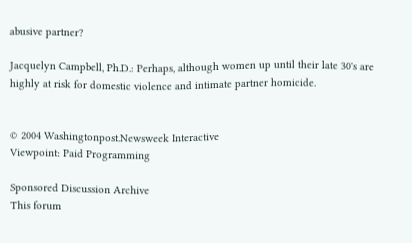abusive partner?

Jacquelyn Campbell, Ph.D.: Perhaps, although women up until their late 30's are highly at risk for domestic violence and intimate partner homicide.


© 2004 Washingtonpost.Newsweek Interactive
Viewpoint: Paid Programming

Sponsored Discussion Archive
This forum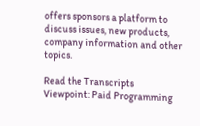offers sponsors a platform to discuss issues, new products, company information and other topics.

Read the Transcripts
Viewpoint: Paid Programming